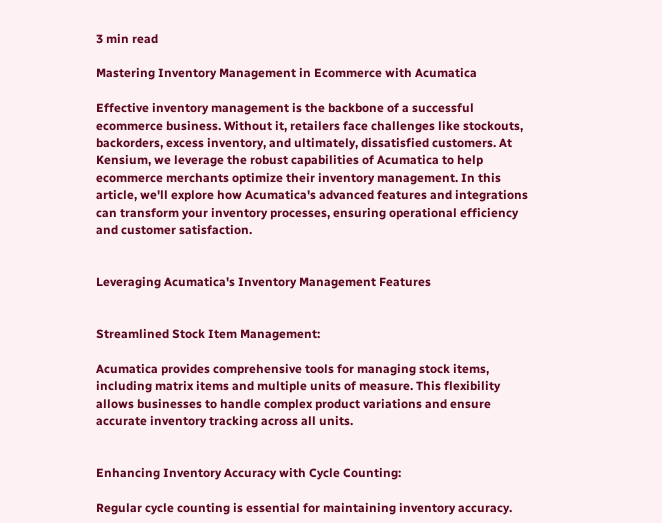3 min read

Mastering Inventory Management in Ecommerce with Acumatica

Effective inventory management is the backbone of a successful ecommerce business. Without it, retailers face challenges like stockouts, backorders, excess inventory, and ultimately, dissatisfied customers. At Kensium, we leverage the robust capabilities of Acumatica to help ecommerce merchants optimize their inventory management. In this article, we'll explore how Acumatica's advanced features and integrations can transform your inventory processes, ensuring operational efficiency and customer satisfaction.


Leveraging Acumatica's Inventory Management Features


Streamlined Stock Item Management:

Acumatica provides comprehensive tools for managing stock items, including matrix items and multiple units of measure. This flexibility allows businesses to handle complex product variations and ensure accurate inventory tracking across all units.


Enhancing Inventory Accuracy with Cycle Counting:

Regular cycle counting is essential for maintaining inventory accuracy.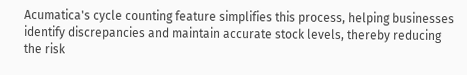Acumatica's cycle counting feature simplifies this process, helping businesses identify discrepancies and maintain accurate stock levels, thereby reducing the risk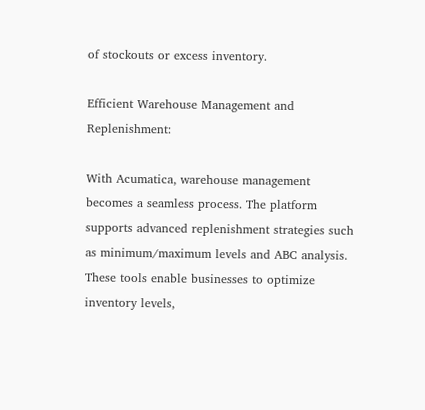of stockouts or excess inventory.

Efficient Warehouse Management and Replenishment:

With Acumatica, warehouse management becomes a seamless process. The platform supports advanced replenishment strategies such as minimum/maximum levels and ABC analysis. These tools enable businesses to optimize inventory levels,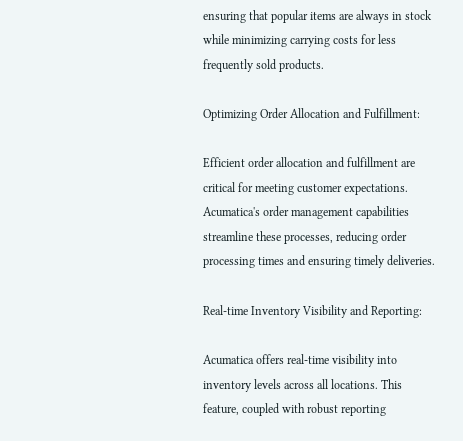ensuring that popular items are always in stock while minimizing carrying costs for less frequently sold products.

Optimizing Order Allocation and Fulfillment:

Efficient order allocation and fulfillment are critical for meeting customer expectations. Acumatica's order management capabilities streamline these processes, reducing order processing times and ensuring timely deliveries.

Real-time Inventory Visibility and Reporting:

Acumatica offers real-time visibility into inventory levels across all locations. This feature, coupled with robust reporting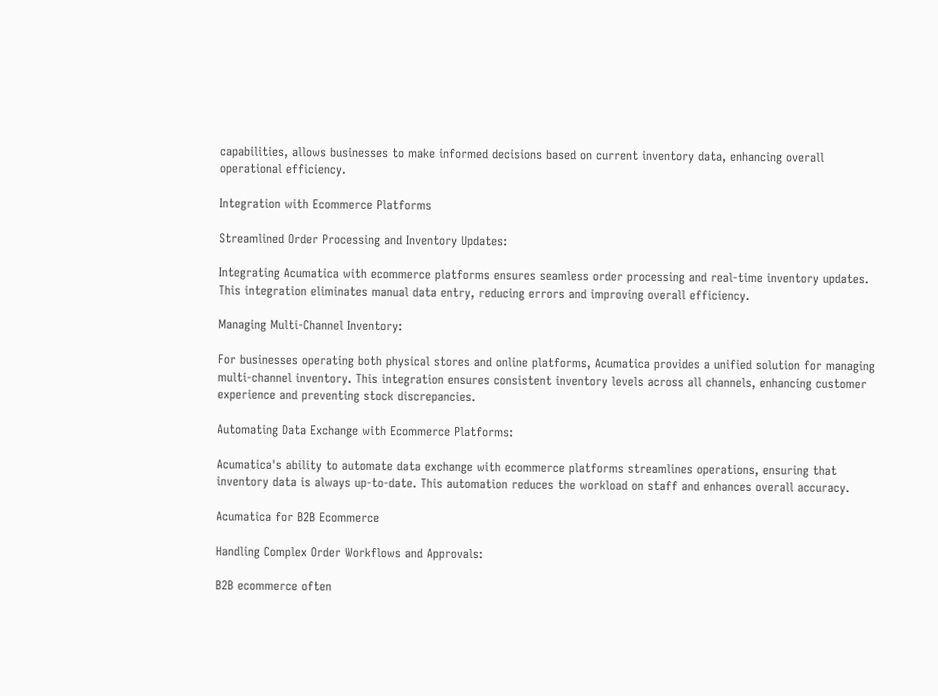capabilities, allows businesses to make informed decisions based on current inventory data, enhancing overall operational efficiency.

Integration with Ecommerce Platforms

Streamlined Order Processing and Inventory Updates:

Integrating Acumatica with ecommerce platforms ensures seamless order processing and real-time inventory updates. This integration eliminates manual data entry, reducing errors and improving overall efficiency.

Managing Multi-Channel Inventory:

For businesses operating both physical stores and online platforms, Acumatica provides a unified solution for managing multi-channel inventory. This integration ensures consistent inventory levels across all channels, enhancing customer experience and preventing stock discrepancies.

Automating Data Exchange with Ecommerce Platforms:

Acumatica's ability to automate data exchange with ecommerce platforms streamlines operations, ensuring that inventory data is always up-to-date. This automation reduces the workload on staff and enhances overall accuracy.

Acumatica for B2B Ecommerce

Handling Complex Order Workflows and Approvals:

B2B ecommerce often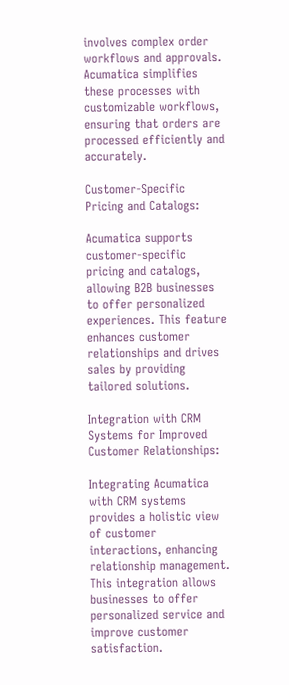involves complex order workflows and approvals. Acumatica simplifies these processes with customizable workflows, ensuring that orders are processed efficiently and accurately.

Customer-Specific Pricing and Catalogs:

Acumatica supports customer-specific pricing and catalogs, allowing B2B businesses to offer personalized experiences. This feature enhances customer relationships and drives sales by providing tailored solutions.

Integration with CRM Systems for Improved Customer Relationships:

Integrating Acumatica with CRM systems provides a holistic view of customer interactions, enhancing relationship management. This integration allows businesses to offer personalized service and improve customer satisfaction.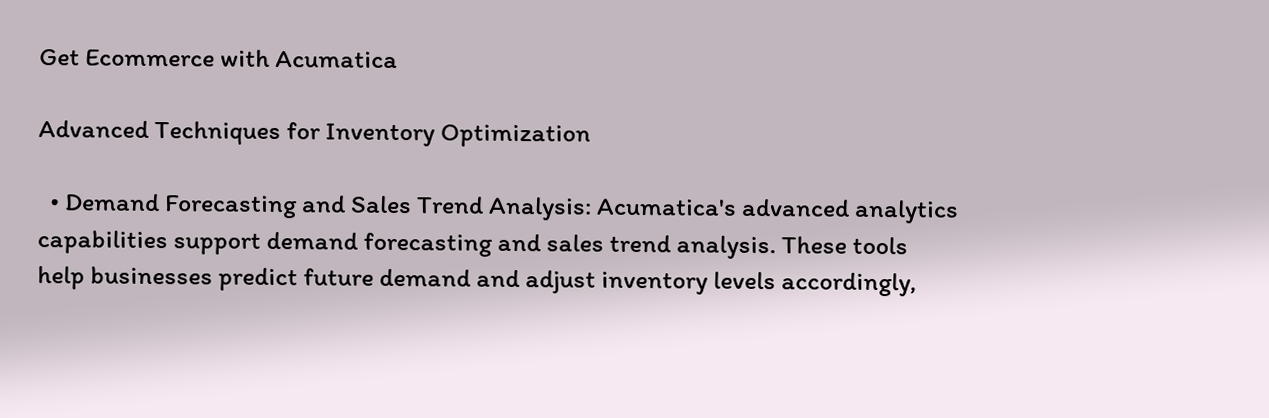Get Ecommerce with Acumatica

Advanced Techniques for Inventory Optimization

  • Demand Forecasting and Sales Trend Analysis: Acumatica's advanced analytics capabilities support demand forecasting and sales trend analysis. These tools help businesses predict future demand and adjust inventory levels accordingly,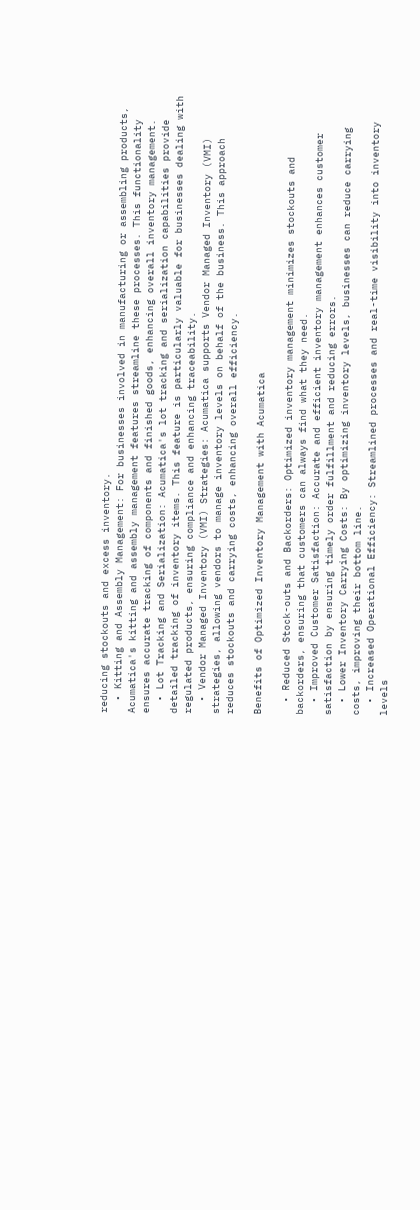reducing stockouts and excess inventory.
  • Kitting and Assembly Management: For businesses involved in manufacturing or assembling products, Acumatica's kitting and assembly management features streamline these processes. This functionality ensures accurate tracking of components and finished goods, enhancing overall inventory management.
  • Lot Tracking and Serialization: Acumatica's lot tracking and serialization capabilities provide detailed tracking of inventory items. This feature is particularly valuable for businesses dealing with regulated products, ensuring compliance and enhancing traceability.
  • Vendor Managed Inventory (VMI) Strategies: Acumatica supports Vendor Managed Inventory (VMI) strategies, allowing vendors to manage inventory levels on behalf of the business. This approach reduces stockouts and carrying costs, enhancing overall efficiency.

Benefits of Optimized Inventory Management with Acumatica

  • Reduced Stock-outs and Backorders: Optimized inventory management minimizes stockouts and backorders, ensuring that customers can always find what they need.
  • Improved Customer Satisfaction: Accurate and efficient inventory management enhances customer satisfaction by ensuring timely order fulfillment and reducing errors.
  • Lower Inventory Carrying Costs: By optimizing inventory levels, businesses can reduce carrying costs, improving their bottom line.
  • Increased Operational Efficiency: Streamlined processes and real-time visibility into inventory levels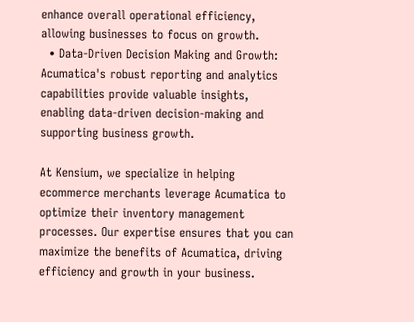enhance overall operational efficiency, allowing businesses to focus on growth.
  • Data-Driven Decision Making and Growth: Acumatica's robust reporting and analytics capabilities provide valuable insights, enabling data-driven decision-making and supporting business growth.

At Kensium, we specialize in helping ecommerce merchants leverage Acumatica to optimize their inventory management processes. Our expertise ensures that you can maximize the benefits of Acumatica, driving efficiency and growth in your business.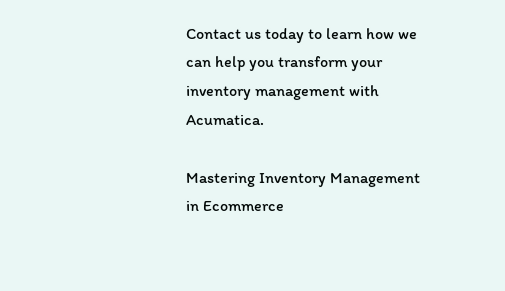Contact us today to learn how we can help you transform your inventory management with Acumatica.

Mastering Inventory Management in Ecommerce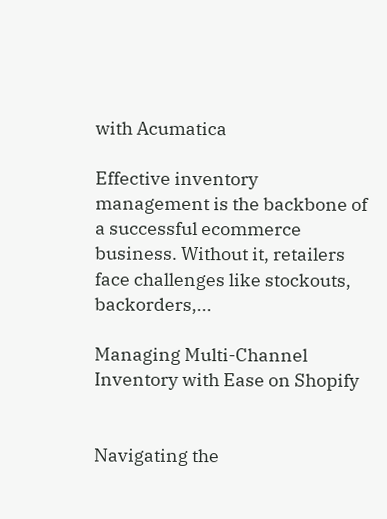with Acumatica

Effective inventory management is the backbone of a successful ecommerce business. Without it, retailers face challenges like stockouts, backorders,...

Managing Multi-Channel Inventory with Ease on Shopify


Navigating the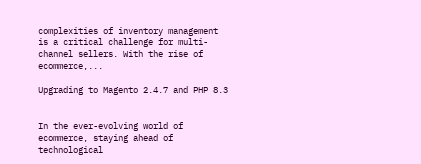complexities of inventory management is a critical challenge for multi-channel sellers. With the rise of ecommerce,...

Upgrading to Magento 2.4.7 and PHP 8.3


In the ever-evolving world of ecommerce, staying ahead of technological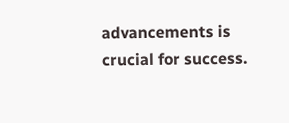advancements is crucial for success.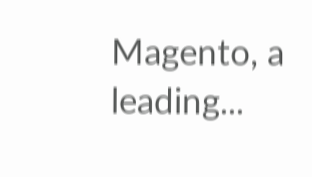Magento, a leading...